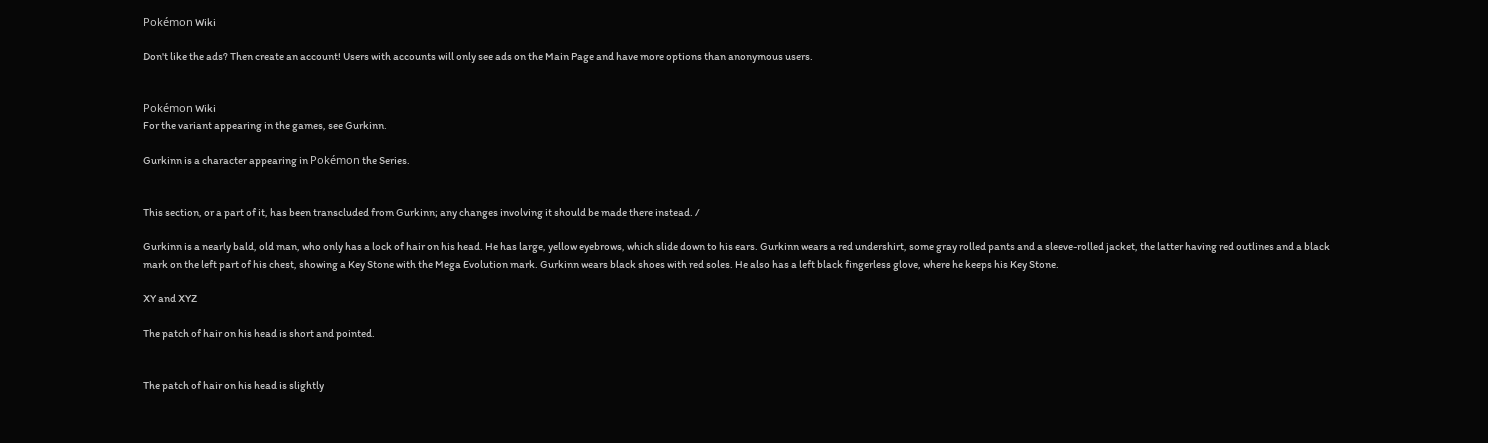Pokémon Wiki

Don't like the ads? Then create an account! Users with accounts will only see ads on the Main Page and have more options than anonymous users.


Pokémon Wiki
For the variant appearing in the games, see Gurkinn.

Gurkinn is a character appearing in Pokémon the Series.


This section, or a part of it, has been transcluded from Gurkinn; any changes involving it should be made there instead. /

Gurkinn is a nearly bald, old man, who only has a lock of hair on his head. He has large, yellow eyebrows, which slide down to his ears. Gurkinn wears a red undershirt, some gray rolled pants and a sleeve-rolled jacket, the latter having red outlines and a black mark on the left part of his chest, showing a Key Stone with the Mega Evolution mark. Gurkinn wears black shoes with red soles. He also has a left black fingerless glove, where he keeps his Key Stone.

XY and XYZ

The patch of hair on his head is short and pointed.


The patch of hair on his head is slightly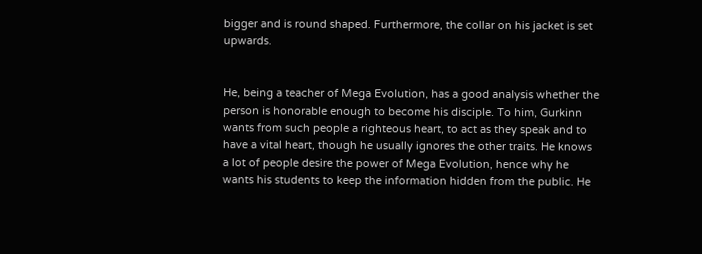bigger and is round shaped. Furthermore, the collar on his jacket is set upwards.


He, being a teacher of Mega Evolution, has a good analysis whether the person is honorable enough to become his disciple. To him, Gurkinn wants from such people a righteous heart, to act as they speak and to have a vital heart, though he usually ignores the other traits. He knows a lot of people desire the power of Mega Evolution, hence why he wants his students to keep the information hidden from the public. He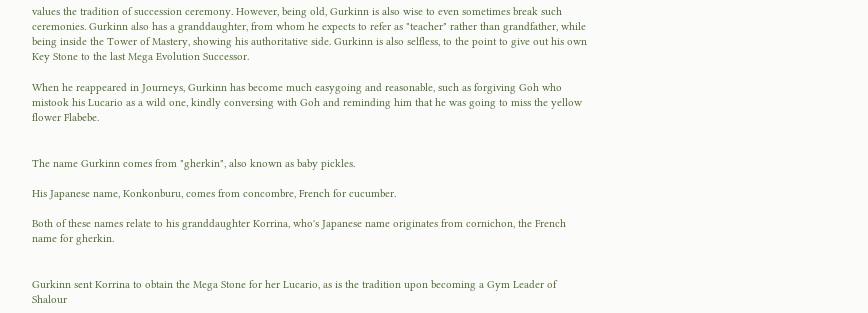values the tradition of succession ceremony. However, being old, Gurkinn is also wise to even sometimes break such ceremonies. Gurkinn also has a granddaughter, from whom he expects to refer as "teacher" rather than grandfather, while being inside the Tower of Mastery, showing his authoritative side. Gurkinn is also selfless, to the point to give out his own Key Stone to the last Mega Evolution Successor.

When he reappeared in Journeys, Gurkinn has become much easygoing and reasonable, such as forgiving Goh who mistook his Lucario as a wild one, kindly conversing with Goh and reminding him that he was going to miss the yellow flower Flabebe.


The name Gurkinn comes from "gherkin", also known as baby pickles.

His Japanese name, Konkonburu, comes from concombre, French for cucumber.

Both of these names relate to his granddaughter Korrina, who's Japanese name originates from cornichon, the French name for gherkin.


Gurkinn sent Korrina to obtain the Mega Stone for her Lucario, as is the tradition upon becoming a Gym Leader of Shalour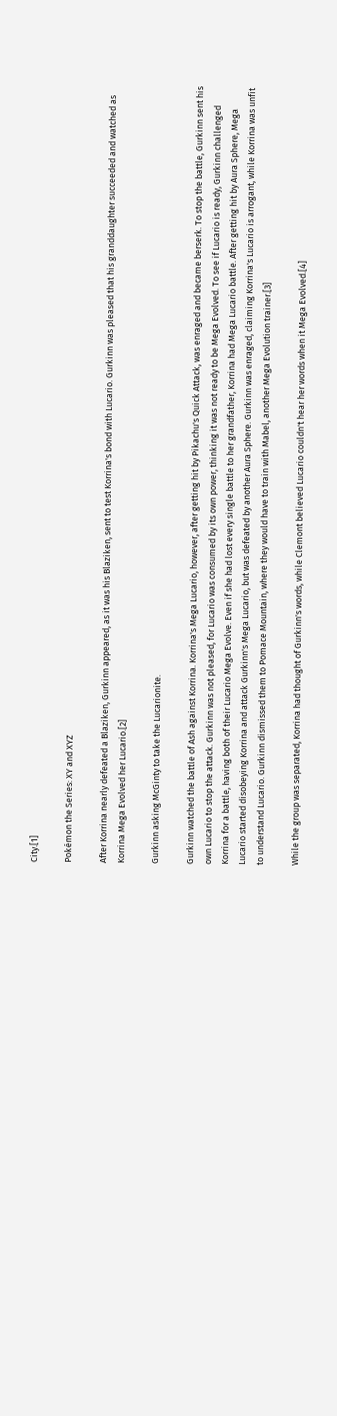City.[1]

Pokémon the Series: XY and XYZ

After Korrina nearly defeated a Blaziken, Gurkinn appeared, as it was his Blaziken, sent to test Korrina's bond with Lucario. Gurkinn was pleased that his granddaughter succeeded and watched as Korrina Mega Evolved her Lucario.[2]

Gurkinn asking McGinty to take the Lucarionite.

Gurkinn watched the battle of Ash against Korrina. Korrina's Mega Lucario, however, after getting hit by Pikachu's Quick Attack, was enraged and became berserk. To stop the battle, Gurkinn sent his own Lucario to stop the attack. Gurkinn was not pleased, for Lucario was consumed by its own power, thinking it was not ready to be Mega Evolved. To see if Lucario is ready, Gurkinn challenged Korrina for a battle, having both of their Lucario Mega Evolve. Even if she had lost every single battle to her grandfather, Korrina had Mega Lucario battle. After getting hit by Aura Sphere, Mega Lucario started disobeying Korrina and attack Gurkinn's Mega Lucario, but was defeated by another Aura Sphere. Gurkinn was enraged, claiming Korrina's Lucario is arrogant, while Korrina was unfit to understand Lucario. Gurkinn dismissed them to Pomace Mountain, where they would have to train with Mabel, another Mega Evolution trainer.[3]

While the group was separated, Korrina had thought of Gurkinn's words, while Clemont believed Lucario couldn't hear her words when it Mega Evolved.[4]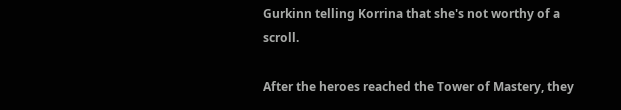Gurkinn telling Korrina that she's not worthy of a scroll.

After the heroes reached the Tower of Mastery, they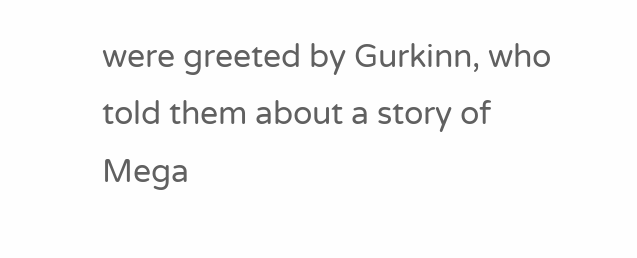were greeted by Gurkinn, who told them about a story of Mega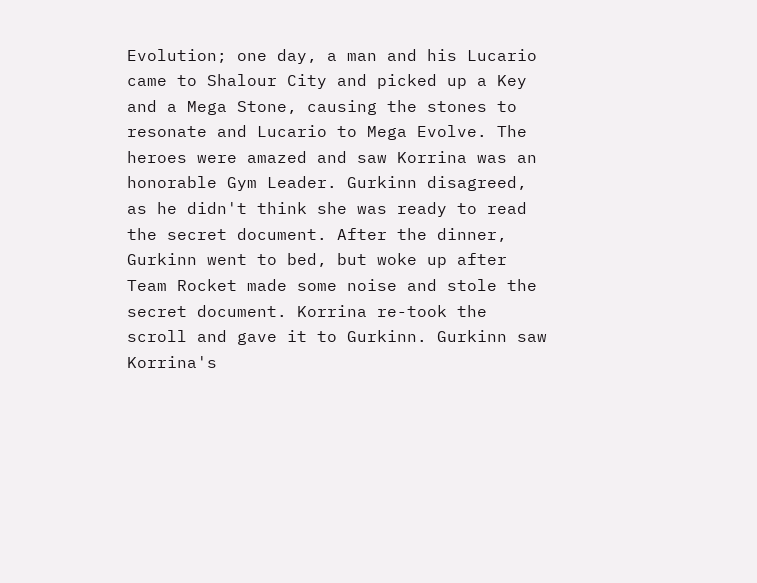Evolution; one day, a man and his Lucario came to Shalour City and picked up a Key and a Mega Stone, causing the stones to resonate and Lucario to Mega Evolve. The heroes were amazed and saw Korrina was an honorable Gym Leader. Gurkinn disagreed, as he didn't think she was ready to read the secret document. After the dinner, Gurkinn went to bed, but woke up after Team Rocket made some noise and stole the secret document. Korrina re-took the scroll and gave it to Gurkinn. Gurkinn saw Korrina's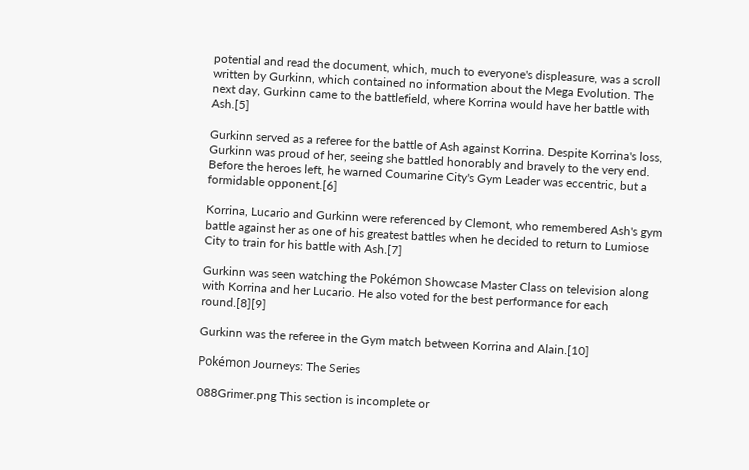potential and read the document, which, much to everyone's displeasure, was a scroll written by Gurkinn, which contained no information about the Mega Evolution. The next day, Gurkinn came to the battlefield, where Korrina would have her battle with Ash.[5]

Gurkinn served as a referee for the battle of Ash against Korrina. Despite Korrina's loss, Gurkinn was proud of her, seeing she battled honorably and bravely to the very end. Before the heroes left, he warned Coumarine City's Gym Leader was eccentric, but a formidable opponent.[6]

Korrina, Lucario and Gurkinn were referenced by Clemont, who remembered Ash's gym battle against her as one of his greatest battles when he decided to return to Lumiose City to train for his battle with Ash.[7]

Gurkinn was seen watching the Pokémon Showcase Master Class on television along with Korrina and her Lucario. He also voted for the best performance for each round.[8][9]

Gurkinn was the referee in the Gym match between Korrina and Alain.[10]

Pokémon Journeys: The Series

088Grimer.png This section is incomplete or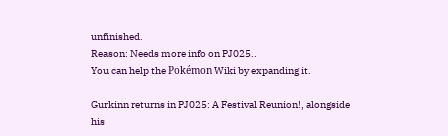unfinished.
Reason: Needs more info on PJ025..
You can help the Pokémon Wiki by expanding it.

Gurkinn returns in PJ025: A Festival Reunion!, alongside his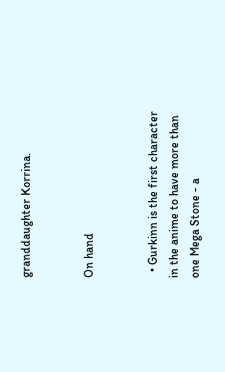granddaughter Korrina.


On hand


  • Gurkinn is the first character in the anime to have more than one Mega Stone - a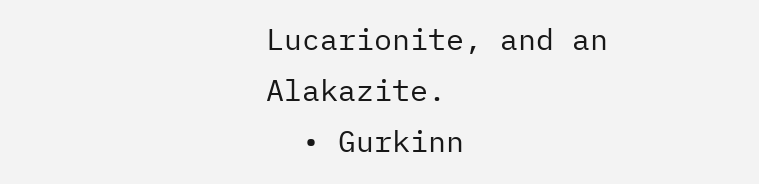Lucarionite, and an Alakazite.
  • Gurkinn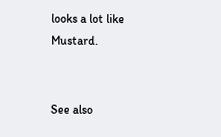looks a lot like Mustard.


See also